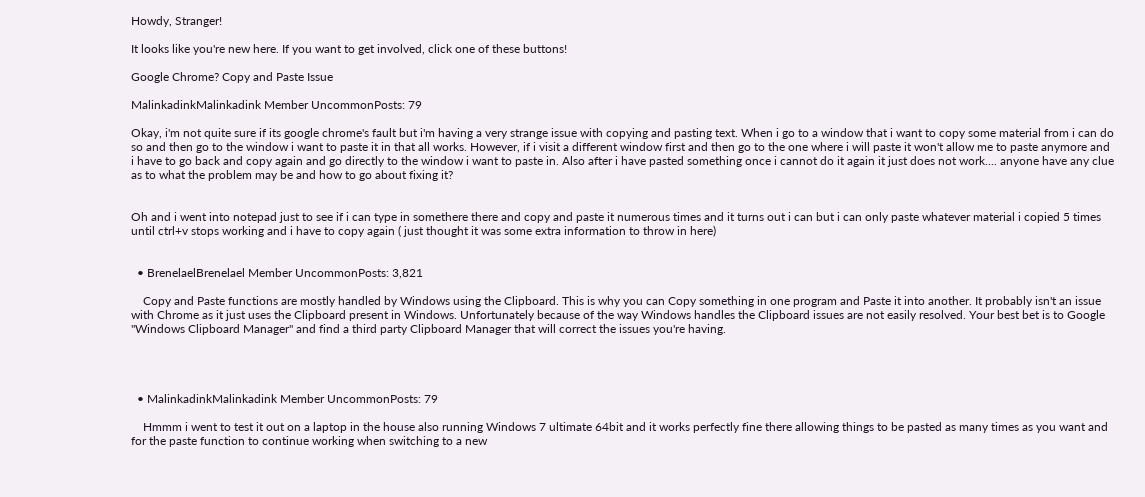Howdy, Stranger!

It looks like you're new here. If you want to get involved, click one of these buttons!

Google Chrome? Copy and Paste Issue

MalinkadinkMalinkadink Member UncommonPosts: 79

Okay, i'm not quite sure if its google chrome's fault but i'm having a very strange issue with copying and pasting text. When i go to a window that i want to copy some material from i can do so and then go to the window i want to paste it in that all works. However, if i visit a different window first and then go to the one where i will paste it won't allow me to paste anymore and i have to go back and copy again and go directly to the window i want to paste in. Also after i have pasted something once i cannot do it again it just does not work.... anyone have any clue as to what the problem may be and how to go about fixing it?


Oh and i went into notepad just to see if i can type in somethere there and copy and paste it numerous times and it turns out i can but i can only paste whatever material i copied 5 times until ctrl+v stops working and i have to copy again ( just thought it was some extra information to throw in here)


  • BrenelaelBrenelael Member UncommonPosts: 3,821

    Copy and Paste functions are mostly handled by Windows using the Clipboard. This is why you can Copy something in one program and Paste it into another. It probably isn't an issue with Chrome as it just uses the Clipboard present in Windows. Unfortunately because of the way Windows handles the Clipboard issues are not easily resolved. Your best bet is to Google "Windows Clipboard Manager" and find a third party Clipboard Manager that will correct the issues you're having.




  • MalinkadinkMalinkadink Member UncommonPosts: 79

    Hmmm i went to test it out on a laptop in the house also running Windows 7 ultimate 64bit and it works perfectly fine there allowing things to be pasted as many times as you want and for the paste function to continue working when switching to a new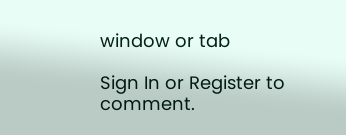window or tab

Sign In or Register to comment.